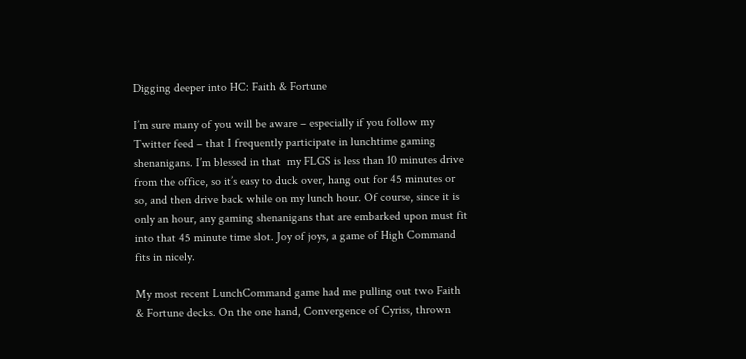Digging deeper into HC: Faith & Fortune

I’m sure many of you will be aware – especially if you follow my Twitter feed – that I frequently participate in lunchtime gaming shenanigans. I’m blessed in that  my FLGS is less than 10 minutes drive from the office, so it’s easy to duck over, hang out for 45 minutes or so, and then drive back while on my lunch hour. Of course, since it is  only an hour, any gaming shenanigans that are embarked upon must fit into that 45 minute time slot. Joy of joys, a game of High Command fits in nicely.

My most recent LunchCommand game had me pulling out two Faith & Fortune decks. On the one hand, Convergence of Cyriss, thrown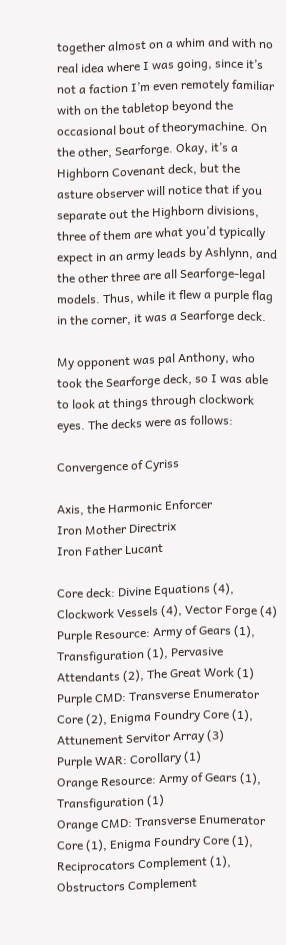together almost on a whim and with no real idea where I was going, since it’s not a faction I’m even remotely familiar with on the tabletop beyond the occasional bout of theorymachine. On the other, Searforge. Okay, it’s a Highborn Covenant deck, but the asture observer will notice that if you separate out the Highborn divisions, three of them are what you’d typically expect in an army leads by Ashlynn, and the other three are all Searforge-legal models. Thus, while it flew a purple flag in the corner, it was a Searforge deck.

My opponent was pal Anthony, who took the Searforge deck, so I was able to look at things through clockwork eyes. The decks were as follows:

Convergence of Cyriss

Axis, the Harmonic Enforcer
Iron Mother Directrix
Iron Father Lucant

Core deck: Divine Equations (4), Clockwork Vessels (4), Vector Forge (4)
Purple Resource: Army of Gears (1), Transfiguration (1), Pervasive Attendants (2), The Great Work (1)
Purple CMD: Transverse Enumerator Core (2), Enigma Foundry Core (1), Attunement Servitor Array (3)
Purple WAR: Corollary (1)
Orange Resource: Army of Gears (1), Transfiguration (1)
Orange CMD: Transverse Enumerator Core (1), Enigma Foundry Core (1), Reciprocators Complement (1), Obstructors Complement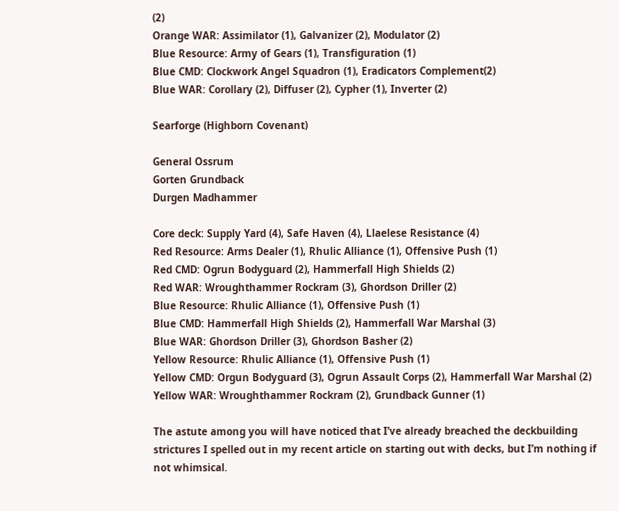(2)
Orange WAR: Assimilator (1), Galvanizer (2), Modulator (2)
Blue Resource: Army of Gears (1), Transfiguration (1)
Blue CMD: Clockwork Angel Squadron (1), Eradicators Complement(2)
Blue WAR: Corollary (2), Diffuser (2), Cypher (1), Inverter (2)

Searforge (Highborn Covenant)

General Ossrum
Gorten Grundback
Durgen Madhammer

Core deck: Supply Yard (4), Safe Haven (4), Llaelese Resistance (4)
Red Resource: Arms Dealer (1), Rhulic Alliance (1), Offensive Push (1)
Red CMD: Ogrun Bodyguard (2), Hammerfall High Shields (2)
Red WAR: Wroughthammer Rockram (3), Ghordson Driller (2)
Blue Resource: Rhulic Alliance (1), Offensive Push (1)
Blue CMD: Hammerfall High Shields (2), Hammerfall War Marshal (3)
Blue WAR: Ghordson Driller (3), Ghordson Basher (2)
Yellow Resource: Rhulic Alliance (1), Offensive Push (1)
Yellow CMD: Orgun Bodyguard (3), Ogrun Assault Corps (2), Hammerfall War Marshal (2)
Yellow WAR: Wroughthammer Rockram (2), Grundback Gunner (1)

The astute among you will have noticed that I’ve already breached the deckbuilding strictures I spelled out in my recent article on starting out with decks, but I’m nothing if not whimsical.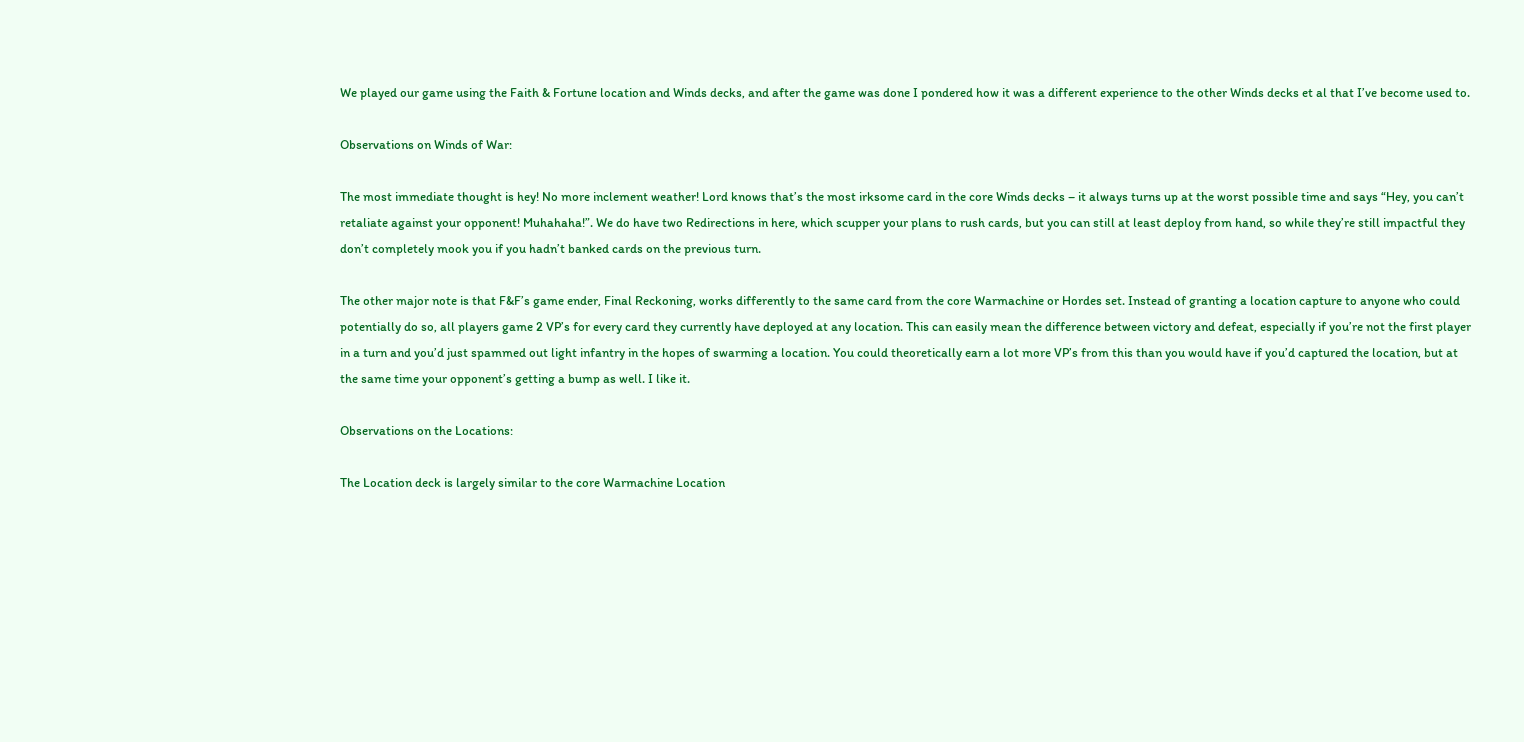We played our game using the Faith & Fortune location and Winds decks, and after the game was done I pondered how it was a different experience to the other Winds decks et al that I’ve become used to.

Observations on Winds of War:

The most immediate thought is hey! No more inclement weather! Lord knows that’s the most irksome card in the core Winds decks – it always turns up at the worst possible time and says “Hey, you can’t retaliate against your opponent! Muhahaha!”. We do have two Redirections in here, which scupper your plans to rush cards, but you can still at least deploy from hand, so while they’re still impactful they don’t completely mook you if you hadn’t banked cards on the previous turn.

The other major note is that F&F’s game ender, Final Reckoning, works differently to the same card from the core Warmachine or Hordes set. Instead of granting a location capture to anyone who could potentially do so, all players game 2 VP’s for every card they currently have deployed at any location. This can easily mean the difference between victory and defeat, especially if you’re not the first player in a turn and you’d just spammed out light infantry in the hopes of swarming a location. You could theoretically earn a lot more VP’s from this than you would have if you’d captured the location, but at the same time your opponent’s getting a bump as well. I like it.

Observations on the Locations:

The Location deck is largely similar to the core Warmachine Location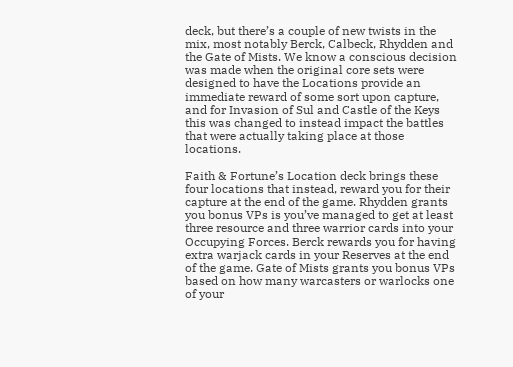deck, but there’s a couple of new twists in the mix, most notably Berck, Calbeck, Rhydden and the Gate of Mists. We know a conscious decision was made when the original core sets were designed to have the Locations provide an immediate reward of some sort upon capture, and for Invasion of Sul and Castle of the Keys this was changed to instead impact the battles that were actually taking place at those locations.

Faith & Fortune’s Location deck brings these four locations that instead, reward you for their capture at the end of the game. Rhydden grants you bonus VPs is you’ve managed to get at least three resource and three warrior cards into your Occupying Forces. Berck rewards you for having extra warjack cards in your Reserves at the end of the game. Gate of Mists grants you bonus VPs based on how many warcasters or warlocks one of your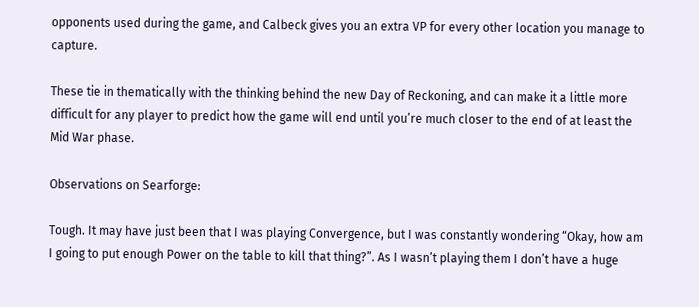opponents used during the game, and Calbeck gives you an extra VP for every other location you manage to capture.

These tie in thematically with the thinking behind the new Day of Reckoning, and can make it a little more difficult for any player to predict how the game will end until you’re much closer to the end of at least the Mid War phase.

Observations on Searforge:

Tough. It may have just been that I was playing Convergence, but I was constantly wondering “Okay, how am I going to put enough Power on the table to kill that thing?”. As I wasn’t playing them I don’t have a huge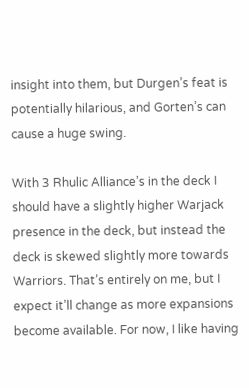insight into them, but Durgen’s feat is potentially hilarious, and Gorten’s can cause a huge swing.

With 3 Rhulic Alliance’s in the deck I should have a slightly higher Warjack presence in the deck, but instead the deck is skewed slightly more towards Warriors. That’s entirely on me, but I expect it’ll change as more expansions become available. For now, I like having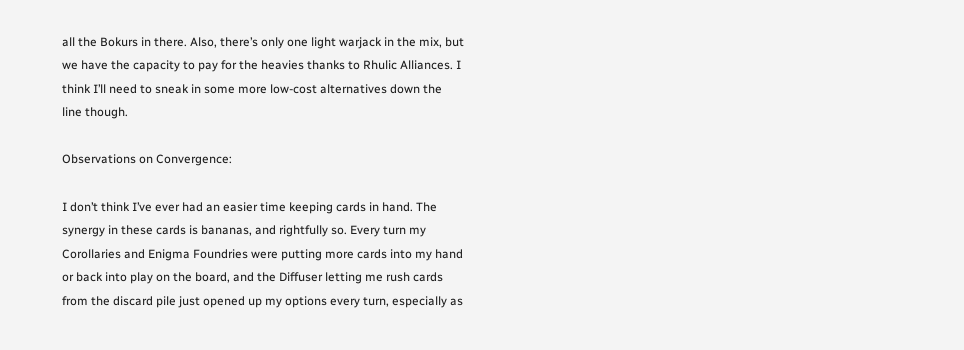all the Bokurs in there. Also, there’s only one light warjack in the mix, but we have the capacity to pay for the heavies thanks to Rhulic Alliances. I think I’ll need to sneak in some more low-cost alternatives down the line though.

Observations on Convergence:

I don’t think I’ve ever had an easier time keeping cards in hand. The synergy in these cards is bananas, and rightfully so. Every turn my Corollaries and Enigma Foundries were putting more cards into my hand or back into play on the board, and the Diffuser letting me rush cards from the discard pile just opened up my options every turn, especially as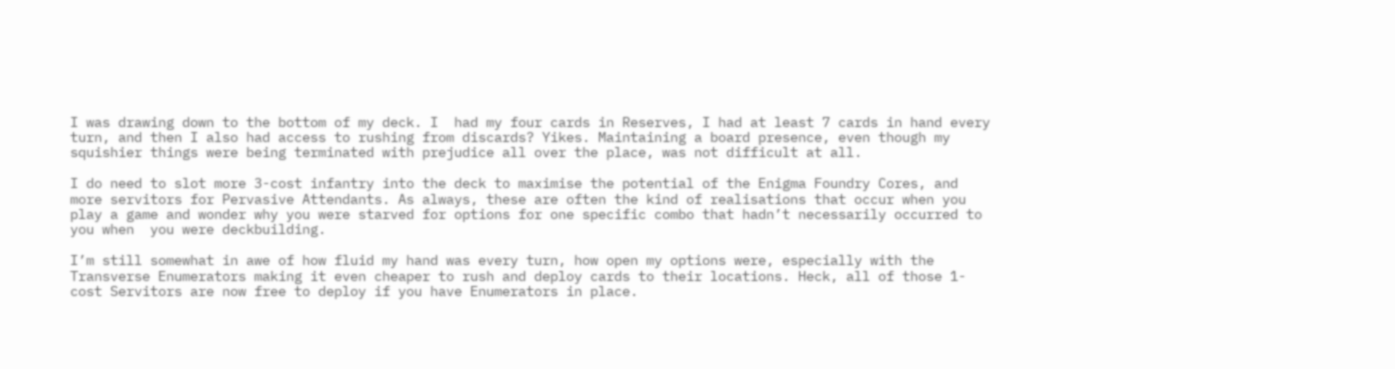I was drawing down to the bottom of my deck. I  had my four cards in Reserves, I had at least 7 cards in hand every turn, and then I also had access to rushing from discards? Yikes. Maintaining a board presence, even though my squishier things were being terminated with prejudice all over the place, was not difficult at all.

I do need to slot more 3-cost infantry into the deck to maximise the potential of the Enigma Foundry Cores, and more servitors for Pervasive Attendants. As always, these are often the kind of realisations that occur when you play a game and wonder why you were starved for options for one specific combo that hadn’t necessarily occurred to you when  you were deckbuilding.

I’m still somewhat in awe of how fluid my hand was every turn, how open my options were, especially with the Transverse Enumerators making it even cheaper to rush and deploy cards to their locations. Heck, all of those 1-cost Servitors are now free to deploy if you have Enumerators in place.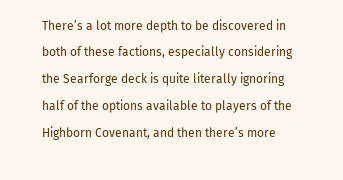There’s a lot more depth to be discovered in both of these factions, especially considering the Searforge deck is quite literally ignoring half of the options available to players of the Highborn Covenant, and then there’s more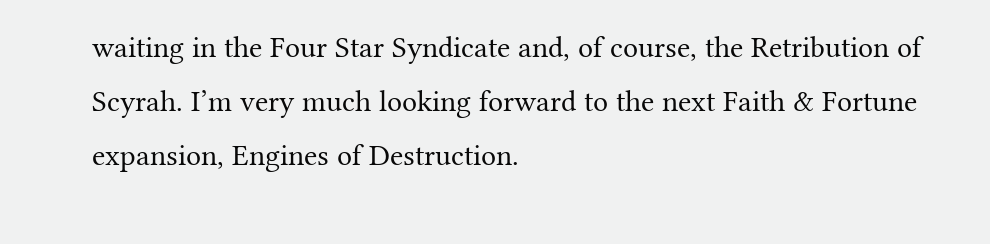waiting in the Four Star Syndicate and, of course, the Retribution of Scyrah. I’m very much looking forward to the next Faith & Fortune expansion, Engines of Destruction.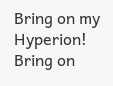Bring on my Hyperion! Bring on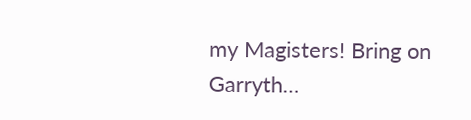my Magisters! Bring on Garryth…